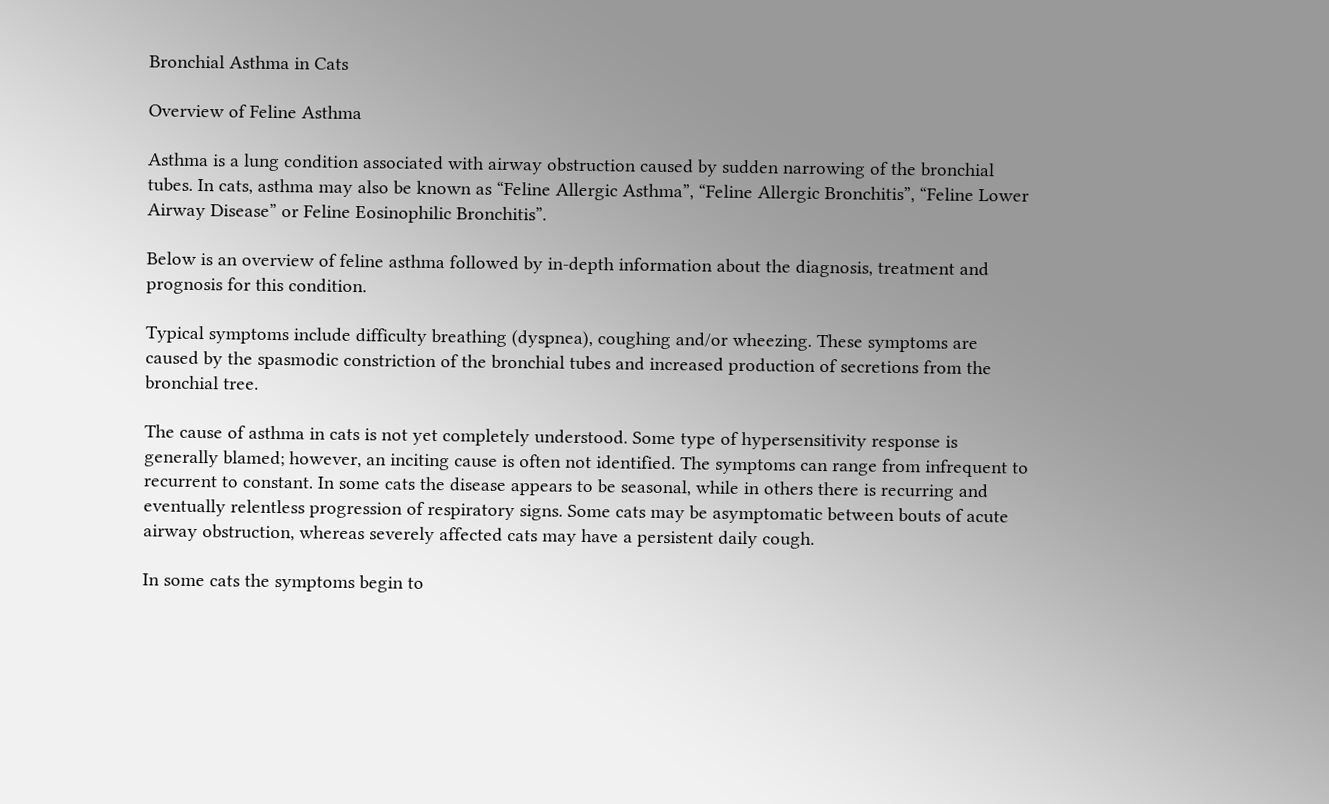Bronchial Asthma in Cats

Overview of Feline Asthma

Asthma is a lung condition associated with airway obstruction caused by sudden narrowing of the bronchial tubes. In cats, asthma may also be known as “Feline Allergic Asthma”, “Feline Allergic Bronchitis”, “Feline Lower Airway Disease” or Feline Eosinophilic Bronchitis”.

Below is an overview of feline asthma followed by in-depth information about the diagnosis, treatment and prognosis for this condition.

Typical symptoms include difficulty breathing (dyspnea), coughing and/or wheezing. These symptoms are caused by the spasmodic constriction of the bronchial tubes and increased production of secretions from the bronchial tree.

The cause of asthma in cats is not yet completely understood. Some type of hypersensitivity response is generally blamed; however, an inciting cause is often not identified. The symptoms can range from infrequent to recurrent to constant. In some cats the disease appears to be seasonal, while in others there is recurring and eventually relentless progression of respiratory signs. Some cats may be asymptomatic between bouts of acute airway obstruction, whereas severely affected cats may have a persistent daily cough.

In some cats the symptoms begin to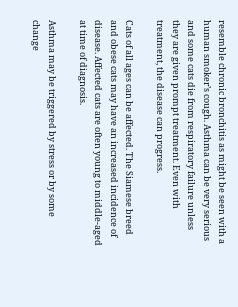resemble chronic bronchitis as might be seen with a human smoker’s cough. Asthma can be very serious and some cats die from respiratory failure unless they are given prompt treatment. Even with treatment, the disease can progress.

Cats of all ages can be affected. The Siamese breed and obese cats may have an increased incidence of disease. Affected cats are often young to middle-aged at time of diagnosis.

Asthma may be triggered by stress or by some change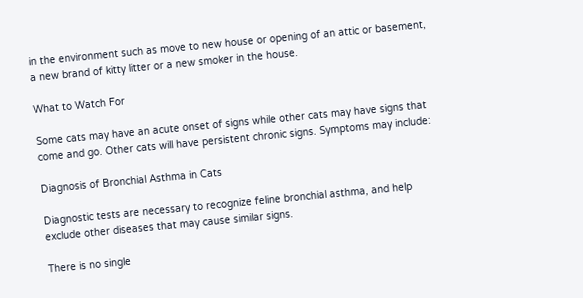in the environment such as move to new house or opening of an attic or basement, a new brand of kitty litter or a new smoker in the house.

What to Watch For

Some cats may have an acute onset of signs while other cats may have signs that come and go. Other cats will have persistent chronic signs. Symptoms may include:

Diagnosis of Bronchial Asthma in Cats

Diagnostic tests are necessary to recognize feline bronchial asthma, and help exclude other diseases that may cause similar signs.

There is no single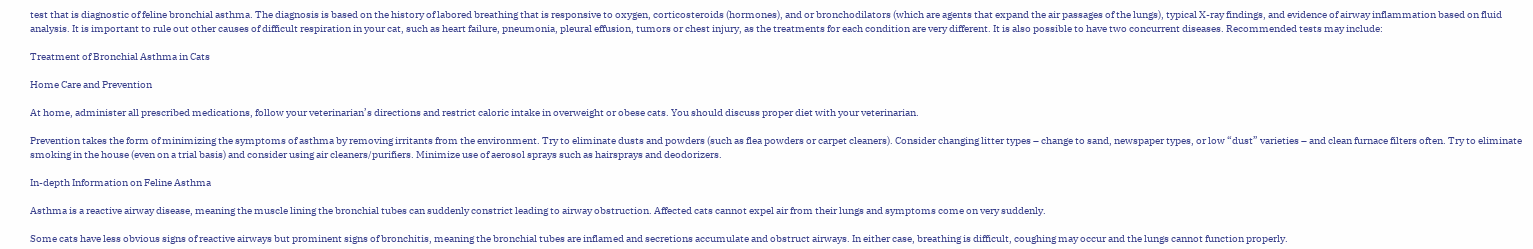test that is diagnostic of feline bronchial asthma. The diagnosis is based on the history of labored breathing that is responsive to oxygen, corticosteroids (hormones), and or bronchodilators (which are agents that expand the air passages of the lungs), typical X-ray findings, and evidence of airway inflammation based on fluid analysis. It is important to rule out other causes of difficult respiration in your cat, such as heart failure, pneumonia, pleural effusion, tumors or chest injury, as the treatments for each condition are very different. It is also possible to have two concurrent diseases. Recommended tests may include:

Treatment of Bronchial Asthma in Cats

Home Care and Prevention

At home, administer all prescribed medications, follow your veterinarian’s directions and restrict caloric intake in overweight or obese cats. You should discuss proper diet with your veterinarian.

Prevention takes the form of minimizing the symptoms of asthma by removing irritants from the environment. Try to eliminate dusts and powders (such as flea powders or carpet cleaners). Consider changing litter types – change to sand, newspaper types, or low “dust” varieties – and clean furnace filters often. Try to eliminate smoking in the house (even on a trial basis) and consider using air cleaners/purifiers. Minimize use of aerosol sprays such as hairsprays and deodorizers.

In-depth Information on Feline Asthma

Asthma is a reactive airway disease, meaning the muscle lining the bronchial tubes can suddenly constrict leading to airway obstruction. Affected cats cannot expel air from their lungs and symptoms come on very suddenly.

Some cats have less obvious signs of reactive airways but prominent signs of bronchitis, meaning the bronchial tubes are inflamed and secretions accumulate and obstruct airways. In either case, breathing is difficult, coughing may occur and the lungs cannot function properly.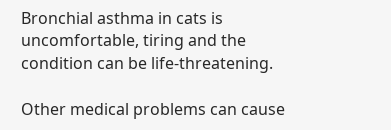Bronchial asthma in cats is uncomfortable, tiring and the condition can be life-threatening.

Other medical problems can cause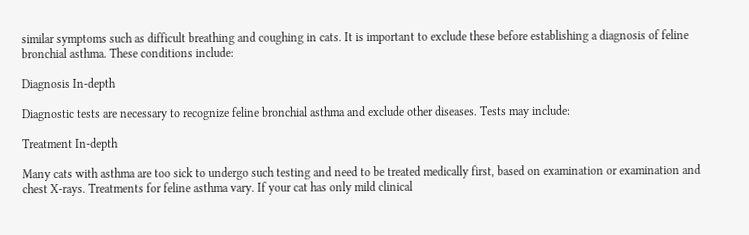similar symptoms such as difficult breathing and coughing in cats. It is important to exclude these before establishing a diagnosis of feline bronchial asthma. These conditions include:

Diagnosis In-depth

Diagnostic tests are necessary to recognize feline bronchial asthma and exclude other diseases. Tests may include:

Treatment In-depth

Many cats with asthma are too sick to undergo such testing and need to be treated medically first, based on examination or examination and chest X-rays. Treatments for feline asthma vary. If your cat has only mild clinical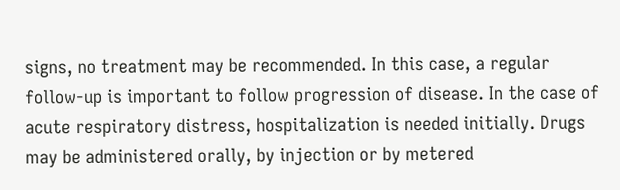signs, no treatment may be recommended. In this case, a regular follow-up is important to follow progression of disease. In the case of acute respiratory distress, hospitalization is needed initially. Drugs may be administered orally, by injection or by metered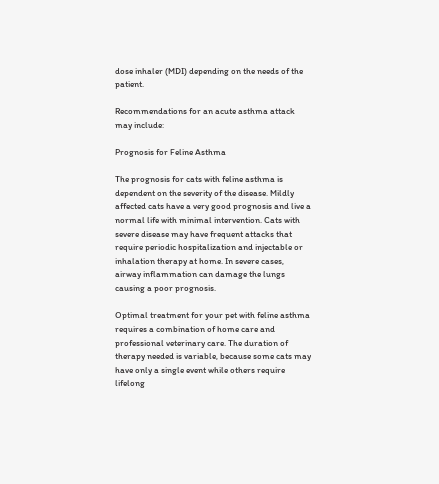dose inhaler (MDI) depending on the needs of the patient.

Recommendations for an acute asthma attack may include:

Prognosis for Feline Asthma

The prognosis for cats with feline asthma is dependent on the severity of the disease. Mildly affected cats have a very good prognosis and live a normal life with minimal intervention. Cats with severe disease may have frequent attacks that require periodic hospitalization and injectable or inhalation therapy at home. In severe cases, airway inflammation can damage the lungs causing a poor prognosis.

Optimal treatment for your pet with feline asthma requires a combination of home care and professional veterinary care. The duration of therapy needed is variable, because some cats may have only a single event while others require lifelong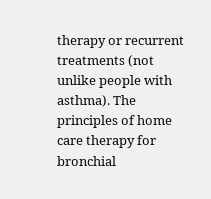therapy or recurrent treatments (not unlike people with asthma). The principles of home care therapy for bronchial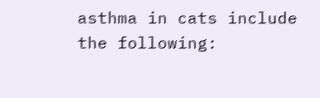asthma in cats include the following: